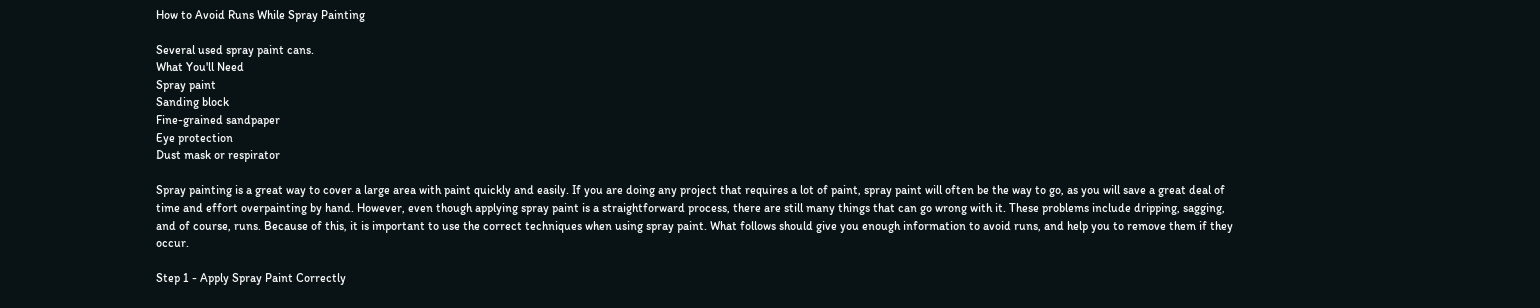How to Avoid Runs While Spray Painting

Several used spray paint cans.
What You'll Need
Spray paint
Sanding block
Fine-grained sandpaper
Eye protection
Dust mask or respirator

Spray painting is a great way to cover a large area with paint quickly and easily. If you are doing any project that requires a lot of paint, spray paint will often be the way to go, as you will save a great deal of time and effort overpainting by hand. However, even though applying spray paint is a straightforward process, there are still many things that can go wrong with it. These problems include dripping, sagging, and of course, runs. Because of this, it is important to use the correct techniques when using spray paint. What follows should give you enough information to avoid runs, and help you to remove them if they occur.

Step 1 - Apply Spray Paint Correctly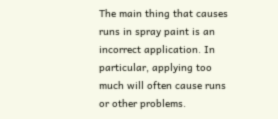The main thing that causes runs in spray paint is an incorrect application. In particular, applying too much will often cause runs or other problems.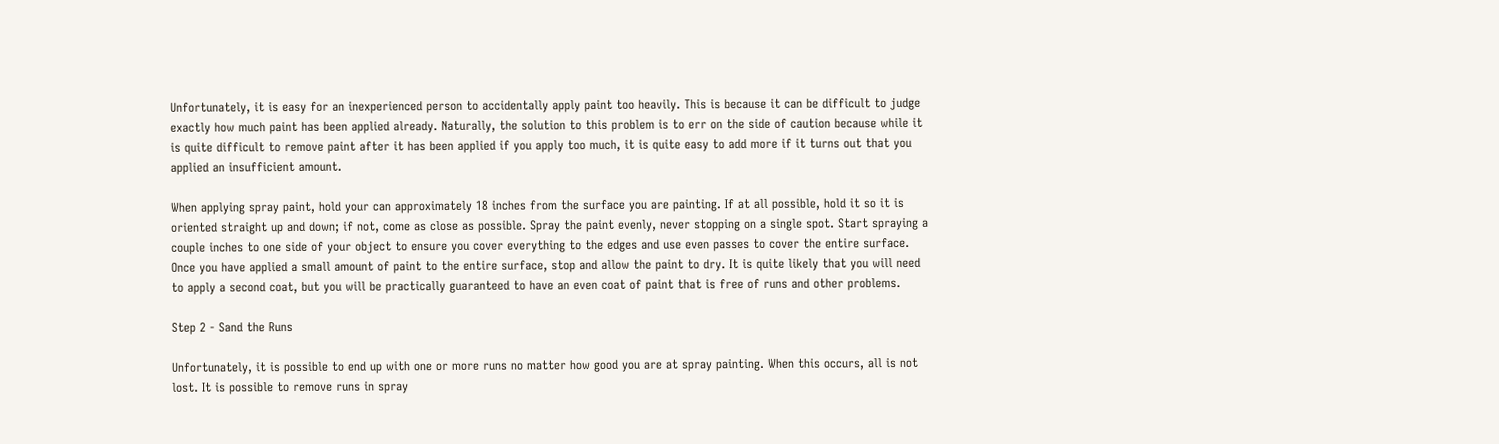Unfortunately, it is easy for an inexperienced person to accidentally apply paint too heavily. This is because it can be difficult to judge exactly how much paint has been applied already. Naturally, the solution to this problem is to err on the side of caution because while it is quite difficult to remove paint after it has been applied if you apply too much, it is quite easy to add more if it turns out that you applied an insufficient amount.

When applying spray paint, hold your can approximately 18 inches from the surface you are painting. If at all possible, hold it so it is oriented straight up and down; if not, come as close as possible. Spray the paint evenly, never stopping on a single spot. Start spraying a couple inches to one side of your object to ensure you cover everything to the edges and use even passes to cover the entire surface. Once you have applied a small amount of paint to the entire surface, stop and allow the paint to dry. It is quite likely that you will need to apply a second coat, but you will be practically guaranteed to have an even coat of paint that is free of runs and other problems.

Step 2 - Sand the Runs

Unfortunately, it is possible to end up with one or more runs no matter how good you are at spray painting. When this occurs, all is not lost. It is possible to remove runs in spray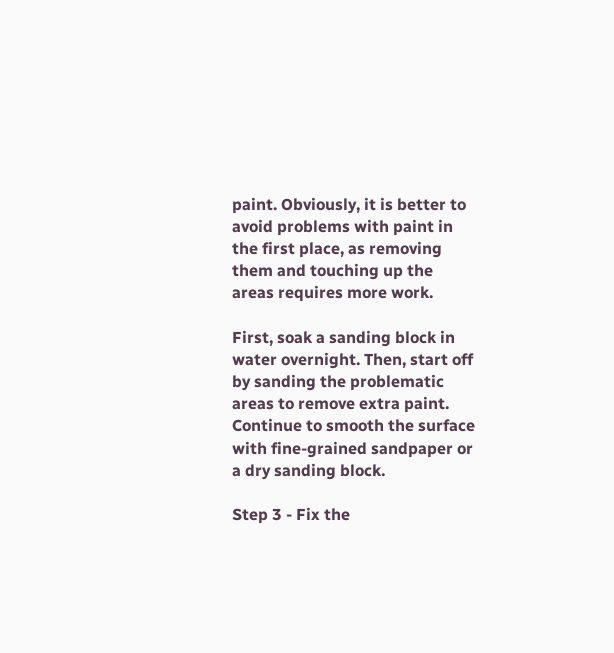paint. Obviously, it is better to avoid problems with paint in the first place, as removing them and touching up the areas requires more work.

First, soak a sanding block in water overnight. Then, start off by sanding the problematic areas to remove extra paint. Continue to smooth the surface with fine-grained sandpaper or a dry sanding block.

Step 3 - Fix the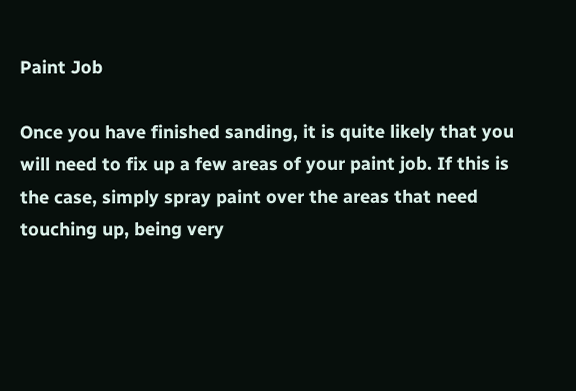Paint Job

Once you have finished sanding, it is quite likely that you will need to fix up a few areas of your paint job. If this is the case, simply spray paint over the areas that need touching up, being very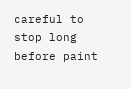careful to stop long before paint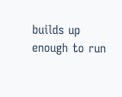builds up enough to run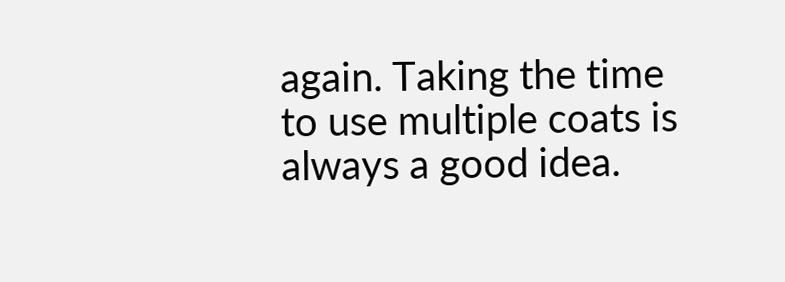again. Taking the time to use multiple coats is always a good idea.